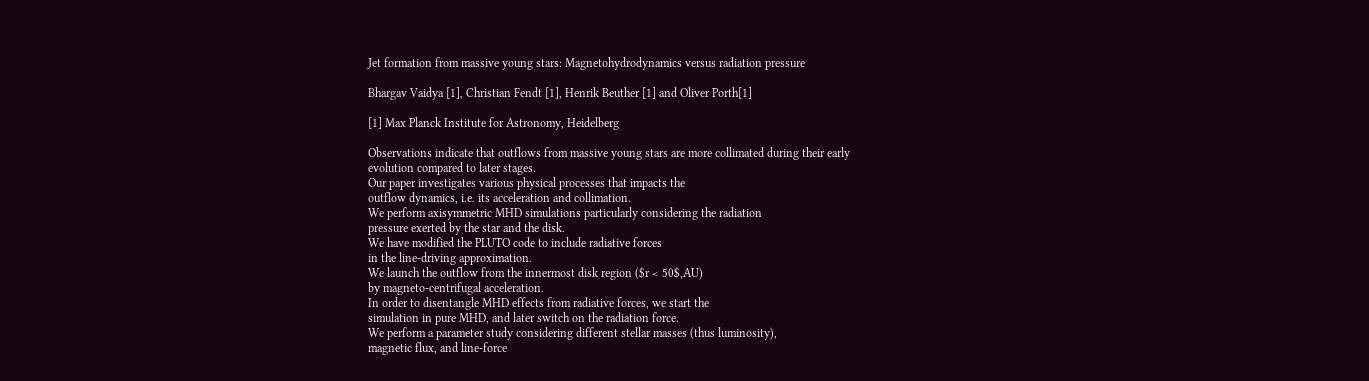Jet formation from massive young stars: Magnetohydrodynamics versus radiation pressure

Bhargav Vaidya [1], Christian Fendt [1], Henrik Beuther [1] and Oliver Porth[1]

[1] Max Planck Institute for Astronomy, Heidelberg

Observations indicate that outflows from massive young stars are more collimated during their early
evolution compared to later stages.
Our paper investigates various physical processes that impacts the
outflow dynamics, i.e. its acceleration and collimation.
We perform axisymmetric MHD simulations particularly considering the radiation
pressure exerted by the star and the disk.
We have modified the PLUTO code to include radiative forces
in the line-driving approximation.
We launch the outflow from the innermost disk region ($r < 50$,AU)
by magneto-centrifugal acceleration.
In order to disentangle MHD effects from radiative forces, we start the
simulation in pure MHD, and later switch on the radiation force.
We perform a parameter study considering different stellar masses (thus luminosity),
magnetic flux, and line-force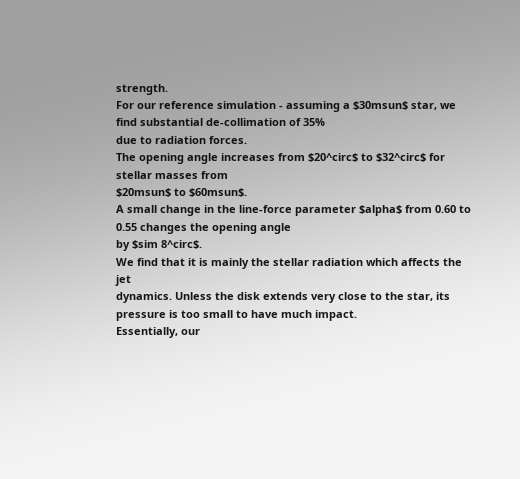strength.
For our reference simulation - assuming a $30msun$ star, we find substantial de-collimation of 35%
due to radiation forces.
The opening angle increases from $20^circ$ to $32^circ$ for stellar masses from
$20msun$ to $60msun$.
A small change in the line-force parameter $alpha$ from 0.60 to 0.55 changes the opening angle
by $sim 8^circ$.
We find that it is mainly the stellar radiation which affects the jet
dynamics. Unless the disk extends very close to the star, its pressure is too small to have much impact.
Essentially, our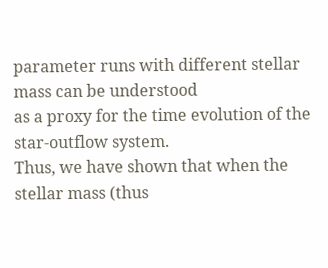parameter runs with different stellar mass can be understood
as a proxy for the time evolution of the star-outflow system.
Thus, we have shown that when the stellar mass (thus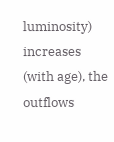luminosity) increases
(with age), the outflows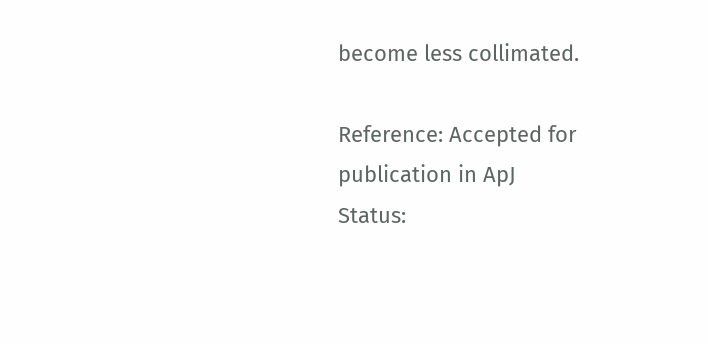become less collimated.

Reference: Accepted for publication in ApJ
Status: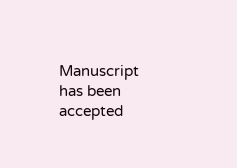Manuscript has been accepted